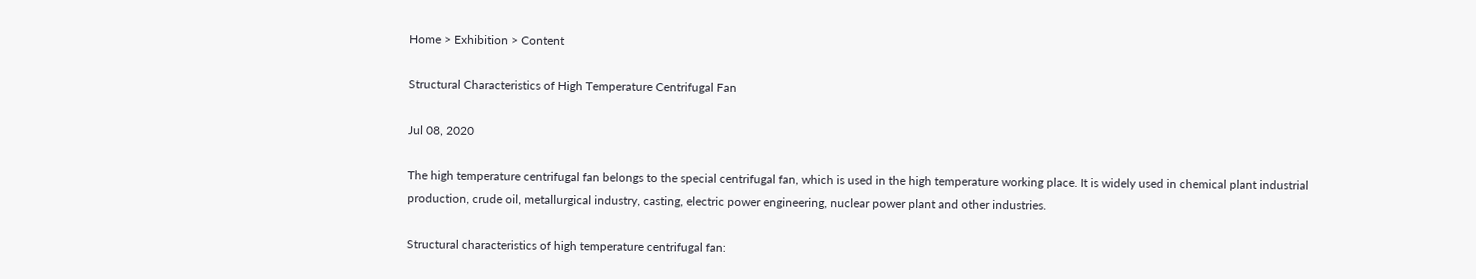Home > Exhibition > Content

Structural Characteristics of High Temperature Centrifugal Fan

Jul 08, 2020

The high temperature centrifugal fan belongs to the special centrifugal fan, which is used in the high temperature working place. It is widely used in chemical plant industrial production, crude oil, metallurgical industry, casting, electric power engineering, nuclear power plant and other industries.

Structural characteristics of high temperature centrifugal fan: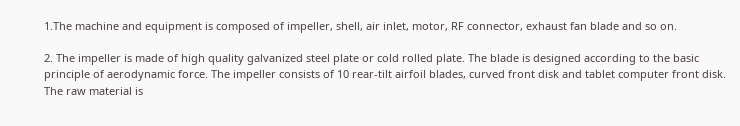1.The machine and equipment is composed of impeller, shell, air inlet, motor, RF connector, exhaust fan blade and so on.

2. The impeller is made of high quality galvanized steel plate or cold rolled plate. The blade is designed according to the basic principle of aerodynamic force. The impeller consists of 10 rear-tilt airfoil blades, curved front disk and tablet computer front disk. The raw material is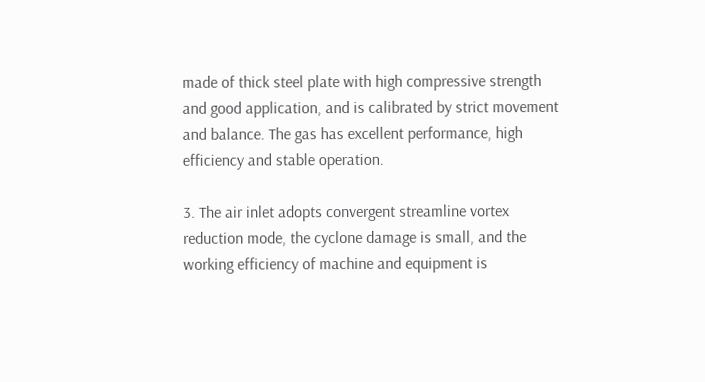made of thick steel plate with high compressive strength and good application, and is calibrated by strict movement and balance. The gas has excellent performance, high efficiency and stable operation.

3. The air inlet adopts convergent streamline vortex reduction mode, the cyclone damage is small, and the working efficiency of machine and equipment is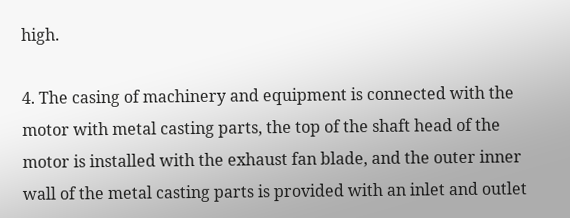high.

4. The casing of machinery and equipment is connected with the motor with metal casting parts, the top of the shaft head of the motor is installed with the exhaust fan blade, and the outer inner wall of the metal casting parts is provided with an inlet and outlet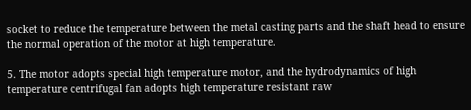socket to reduce the temperature between the metal casting parts and the shaft head to ensure the normal operation of the motor at high temperature.

5. The motor adopts special high temperature motor, and the hydrodynamics of high temperature centrifugal fan adopts high temperature resistant raw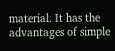material. It has the advantages of simple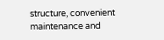structure, convenient maintenance and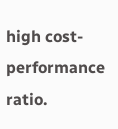high cost-performance ratio.